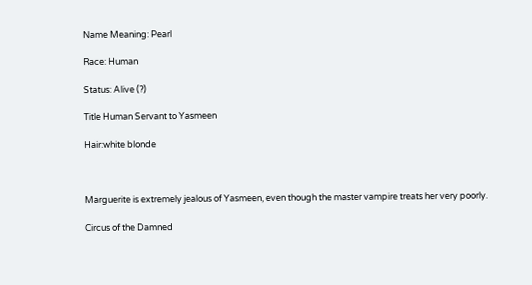Name Meaning: Pearl

Race: Human

Status: Alive (?)

Title Human Servant to Yasmeen

Hair:white blonde



Marguerite is extremely jealous of Yasmeen, even though the master vampire treats her very poorly.

Circus of the Damned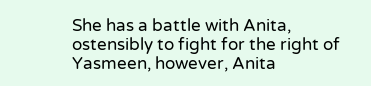She has a battle with Anita, ostensibly to fight for the right of Yasmeen, however, Anita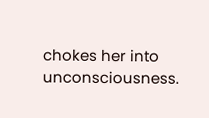chokes her into unconsciousness.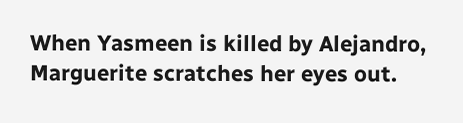When Yasmeen is killed by Alejandro, Marguerite scratches her eyes out.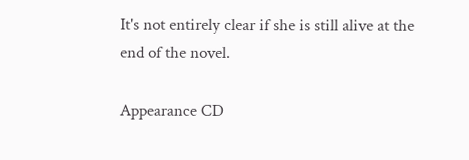It's not entirely clear if she is still alive at the end of the novel.

Appearance CD